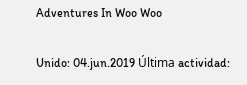Adventures In Woo Woo

Unido: 04.jun.2019 Última actividad: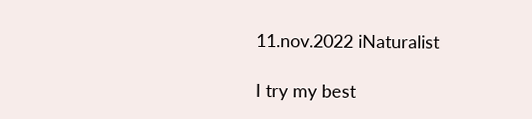11.nov.2022 iNaturalist

I try my best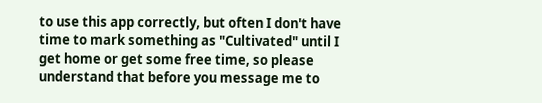to use this app correctly, but often I don't have time to mark something as "Cultivated" until I get home or get some free time, so please understand that before you message me to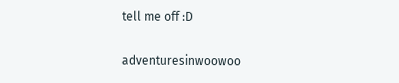tell me off :D

adventuresinwoowoo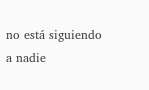no está siguiendo a nadie